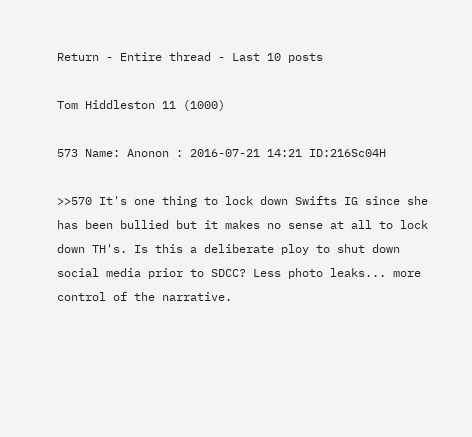Return - Entire thread - Last 10 posts

Tom Hiddleston 11 (1000)

573 Name: Anonon : 2016-07-21 14:21 ID:216Sc04H

>>570 It's one thing to lock down Swifts IG since she has been bullied but it makes no sense at all to lock down TH's. Is this a deliberate ploy to shut down social media prior to SDCC? Less photo leaks... more control of the narrative.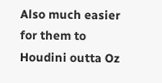Also much easier for them to Houdini outta Oz